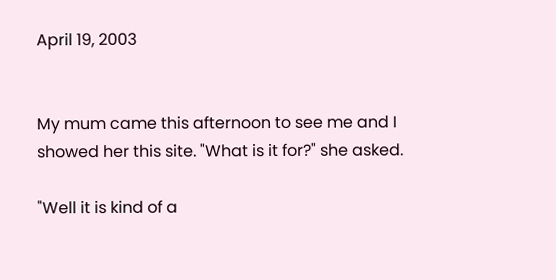April 19, 2003


My mum came this afternoon to see me and I showed her this site. "What is it for?" she asked.

"Well it is kind of a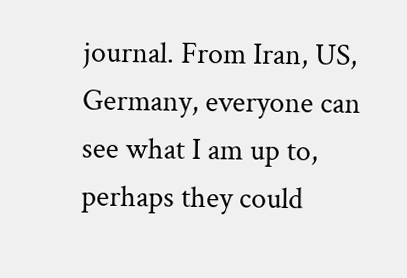journal. From Iran, US, Germany, everyone can see what I am up to, perhaps they could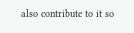also contribute to it so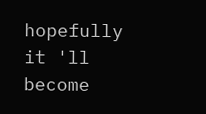hopefully it 'll become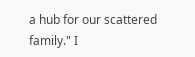a hub for our scattered family." I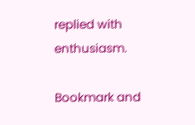replied with enthusiasm.

Bookmark and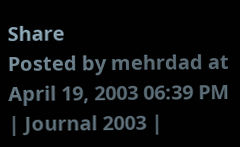Share
Posted by mehrdad at April 19, 2003 06:39 PM | Journal 2003 |